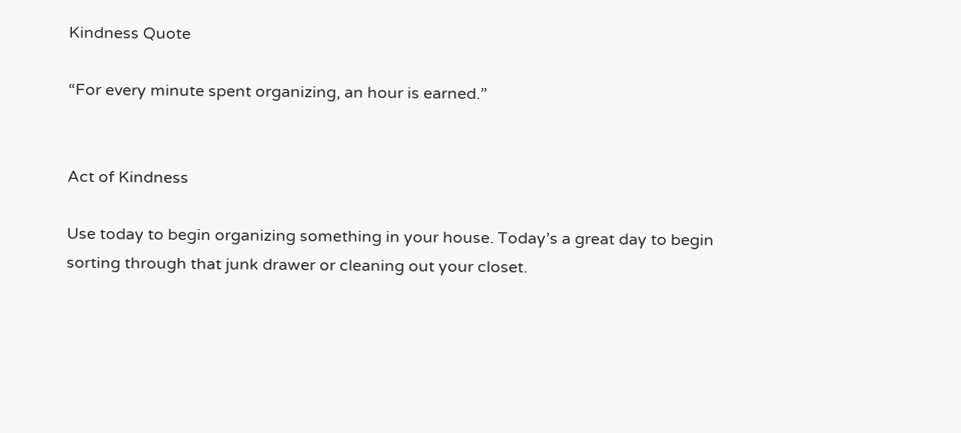Kindness Quote

“For every minute spent organizing, an hour is earned.”


Act of Kindness

Use today to begin organizing something in your house. Today’s a great day to begin sorting through that junk drawer or cleaning out your closet.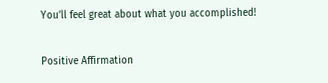You’ll feel great about what you accomplished!

Positive Affirmation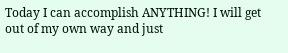Today I can accomplish ANYTHING! I will get out of my own way and just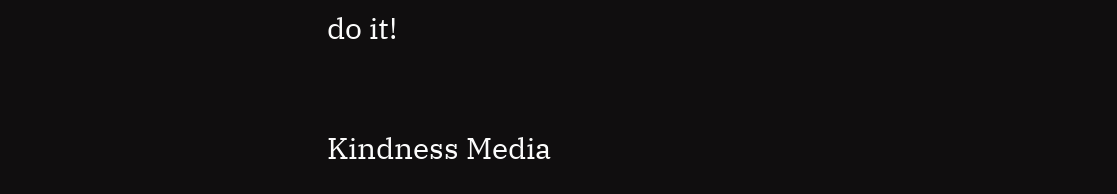do it!

Kindness Media